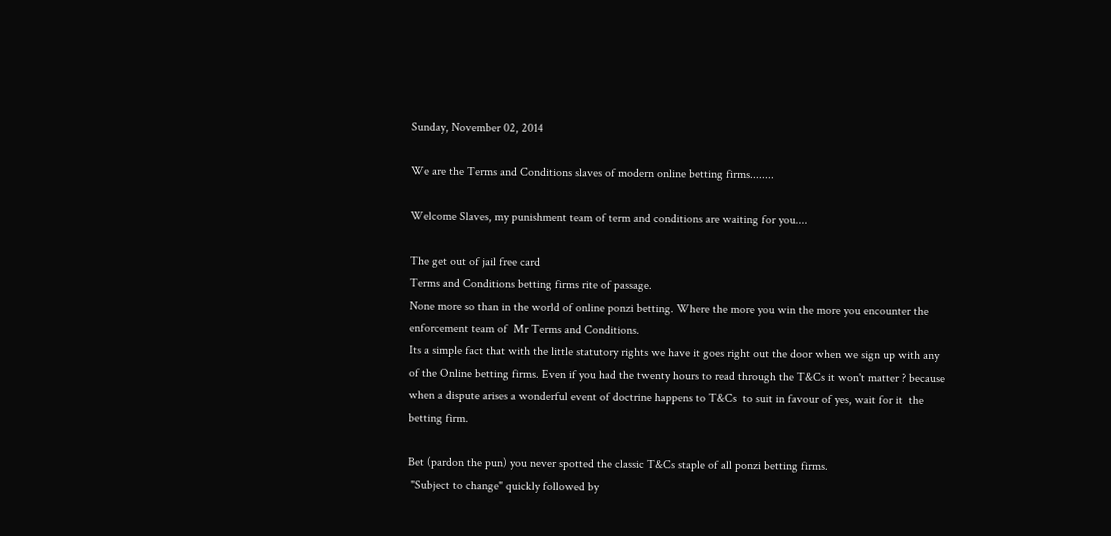Sunday, November 02, 2014

We are the Terms and Conditions slaves of modern online betting firms........

Welcome Slaves, my punishment team of term and conditions are waiting for you....

The get out of jail free card
Terms and Conditions betting firms rite of passage.
None more so than in the world of online ponzi betting. Where the more you win the more you encounter the enforcement team of  Mr Terms and Conditions.
Its a simple fact that with the little statutory rights we have it goes right out the door when we sign up with any of the Online betting firms. Even if you had the twenty hours to read through the T&Cs it won't matter ? because when a dispute arises a wonderful event of doctrine happens to T&Cs  to suit in favour of yes, wait for it  the betting firm.

Bet (pardon the pun) you never spotted the classic T&Cs staple of all ponzi betting firms.
 "Subject to change" quickly followed by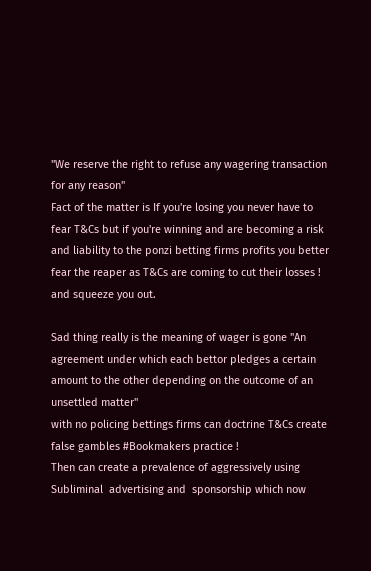"We reserve the right to refuse any wagering transaction for any reason"
Fact of the matter is If you're losing you never have to fear T&Cs but if you're winning and are becoming a risk and liability to the ponzi betting firms profits you better fear the reaper as T&Cs are coming to cut their losses ! and squeeze you out.

Sad thing really is the meaning of wager is gone "An agreement under which each bettor pledges a certain amount to the other depending on the outcome of an unsettled matter"
with no policing bettings firms can doctrine T&Cs create false gambles #Bookmakers practice !
Then can create a prevalence of aggressively using Subliminal  advertising and  sponsorship which now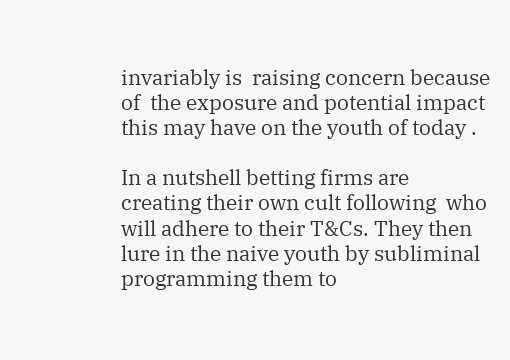invariably is  raising concern because of  the exposure and potential impact  this may have on the youth of today .

In a nutshell betting firms are creating their own cult following  who will adhere to their T&Cs. They then lure in the naive youth by subliminal programming them to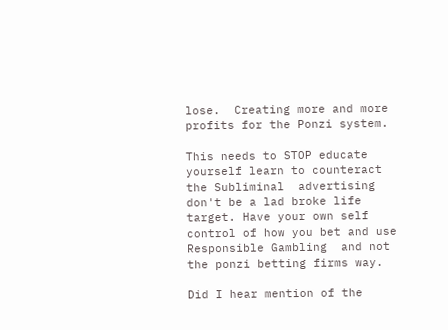lose.  Creating more and more profits for the Ponzi system.

This needs to STOP educate yourself learn to counteract the Subliminal  advertising don't be a lad broke life target. Have your own self control of how you bet and use Responsible Gambling  and not the ponzi betting firms way.

Did I hear mention of the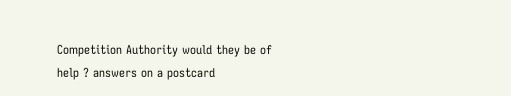Competition Authority would they be of help ? answers on a postcard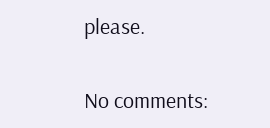please.

No comments: